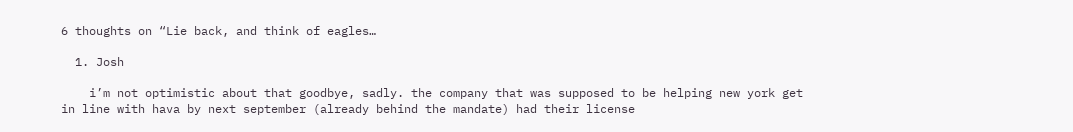6 thoughts on “Lie back, and think of eagles…

  1. Josh

    i’m not optimistic about that goodbye, sadly. the company that was supposed to be helping new york get in line with hava by next september (already behind the mandate) had their license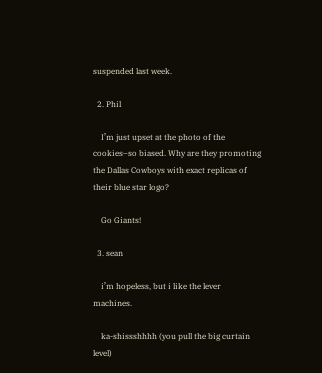suspended last week.

  2. Phil

    I’m just upset at the photo of the cookies–so biased. Why are they promoting the Dallas Cowboys with exact replicas of their blue star logo?

    Go Giants!

  3. sean

    i’m hopeless, but i like the lever machines.

    ka-shissshhhh (you pull the big curtain level)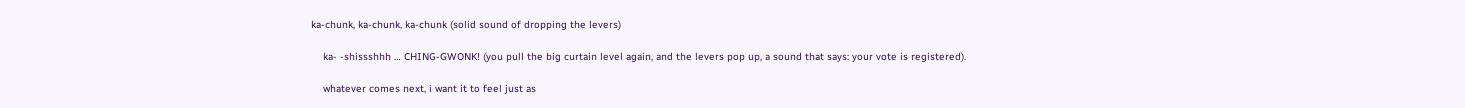ka-chunk, ka-chunk, ka-chunk (solid sound of dropping the levers)

    ka- -shissshhh … CHING-GWONK! (you pull the big curtain level again, and the levers pop up, a sound that says: your vote is registered).

    whatever comes next, i want it to feel just as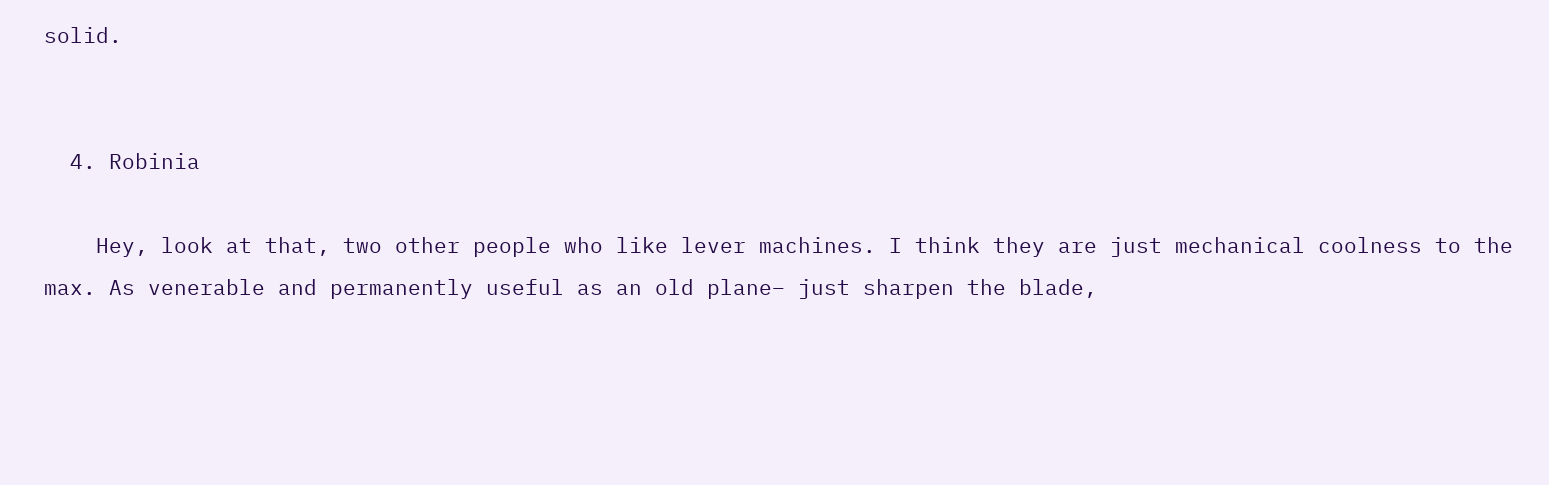solid.


  4. Robinia

    Hey, look at that, two other people who like lever machines. I think they are just mechanical coolness to the max. As venerable and permanently useful as an old plane– just sharpen the blade,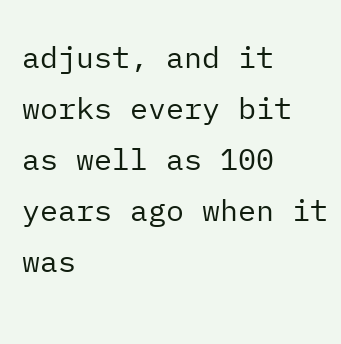adjust, and it works every bit as well as 100 years ago when it was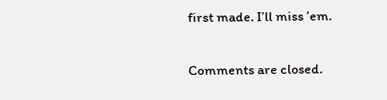first made. I’ll miss ’em.

Comments are closed.